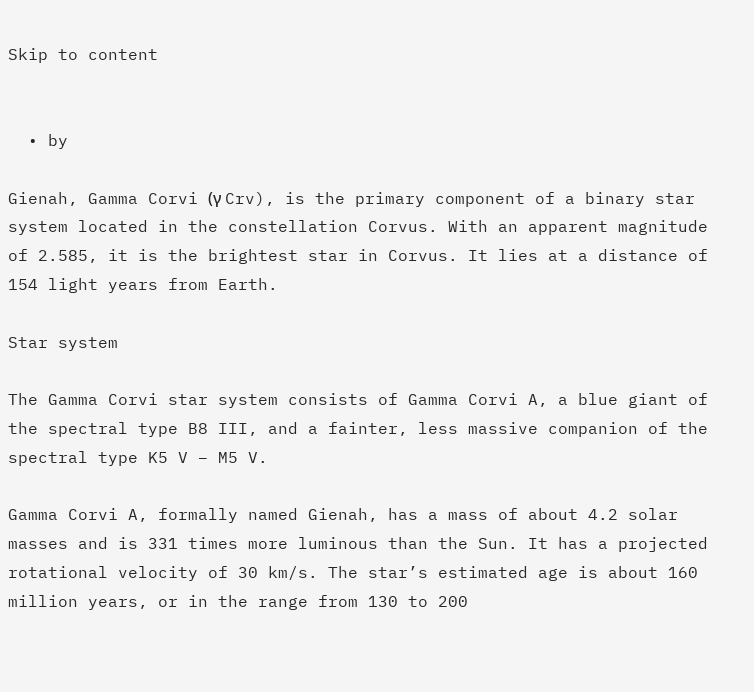Skip to content


  • by

Gienah, Gamma Corvi (γ Crv), is the primary component of a binary star system located in the constellation Corvus. With an apparent magnitude of 2.585, it is the brightest star in Corvus. It lies at a distance of 154 light years from Earth.

Star system

The Gamma Corvi star system consists of Gamma Corvi A, a blue giant of the spectral type B8 III, and a fainter, less massive companion of the spectral type K5 V – M5 V.

Gamma Corvi A, formally named Gienah, has a mass of about 4.2 solar masses and is 331 times more luminous than the Sun. It has a projected rotational velocity of 30 km/s. The star’s estimated age is about 160 million years, or in the range from 130 to 200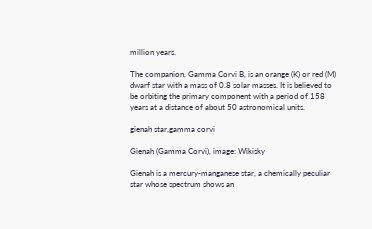million years.

The companion, Gamma Corvi B, is an orange (K) or red (M) dwarf star with a mass of 0.8 solar masses. It is believed to be orbiting the primary component with a period of 158 years at a distance of about 50 astronomical units.

gienah star,gamma corvi

Gienah (Gamma Corvi), image: Wikisky

Gienah is a mercury-manganese star, a chemically peculiar star whose spectrum shows an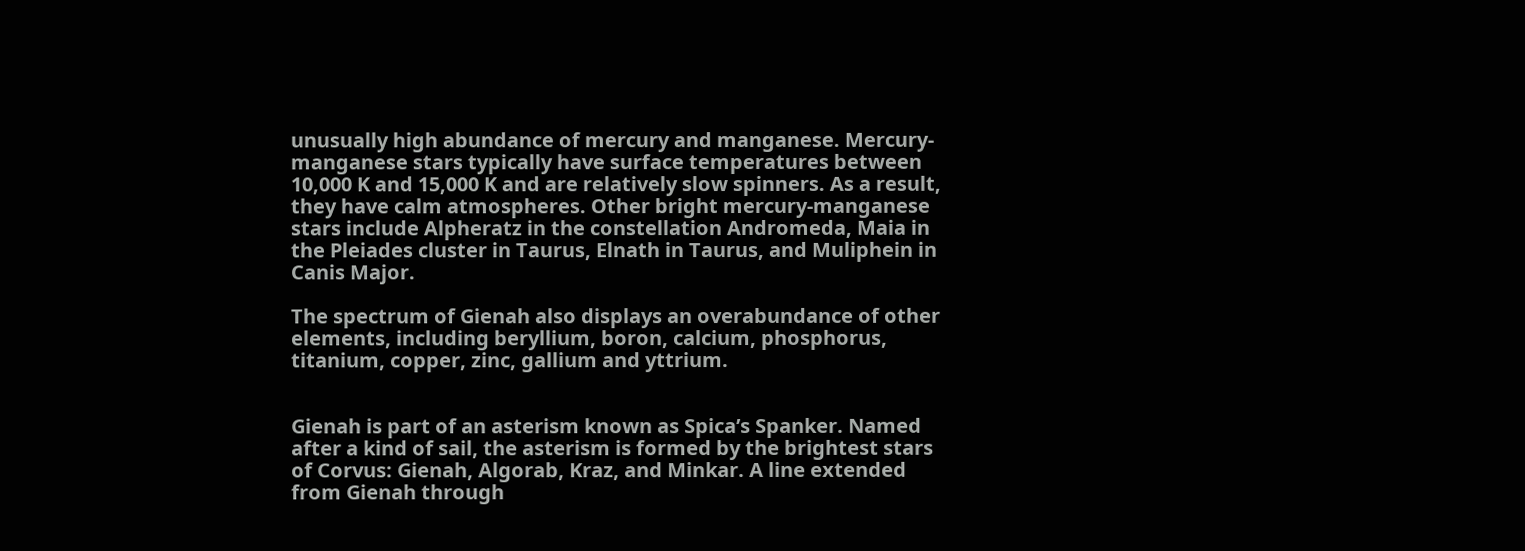unusually high abundance of mercury and manganese. Mercury-manganese stars typically have surface temperatures between 10,000 K and 15,000 K and are relatively slow spinners. As a result, they have calm atmospheres. Other bright mercury-manganese stars include Alpheratz in the constellation Andromeda, Maia in the Pleiades cluster in Taurus, Elnath in Taurus, and Muliphein in Canis Major.

The spectrum of Gienah also displays an overabundance of other elements, including beryllium, boron, calcium, phosphorus, titanium, copper, zinc, gallium and yttrium.


Gienah is part of an asterism known as Spica’s Spanker. Named after a kind of sail, the asterism is formed by the brightest stars of Corvus: Gienah, Algorab, Kraz, and Minkar. A line extended from Gienah through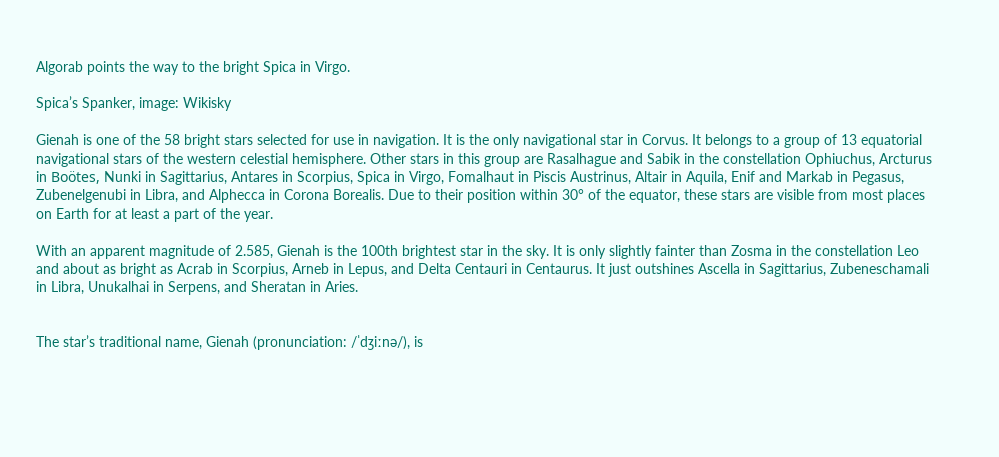Algorab points the way to the bright Spica in Virgo.

Spica’s Spanker, image: Wikisky

Gienah is one of the 58 bright stars selected for use in navigation. It is the only navigational star in Corvus. It belongs to a group of 13 equatorial navigational stars of the western celestial hemisphere. Other stars in this group are Rasalhague and Sabik in the constellation Ophiuchus, Arcturus in Boötes, Nunki in Sagittarius, Antares in Scorpius, Spica in Virgo, Fomalhaut in Piscis Austrinus, Altair in Aquila, Enif and Markab in Pegasus, Zubenelgenubi in Libra, and Alphecca in Corona Borealis. Due to their position within 30° of the equator, these stars are visible from most places on Earth for at least a part of the year.

With an apparent magnitude of 2.585, Gienah is the 100th brightest star in the sky. It is only slightly fainter than Zosma in the constellation Leo and about as bright as Acrab in Scorpius, Arneb in Lepus, and Delta Centauri in Centaurus. It just outshines Ascella in Sagittarius, Zubeneschamali in Libra, Unukalhai in Serpens, and Sheratan in Aries.


The star’s traditional name, Gienah (pronunciation: /ˈdʒiːnə/), is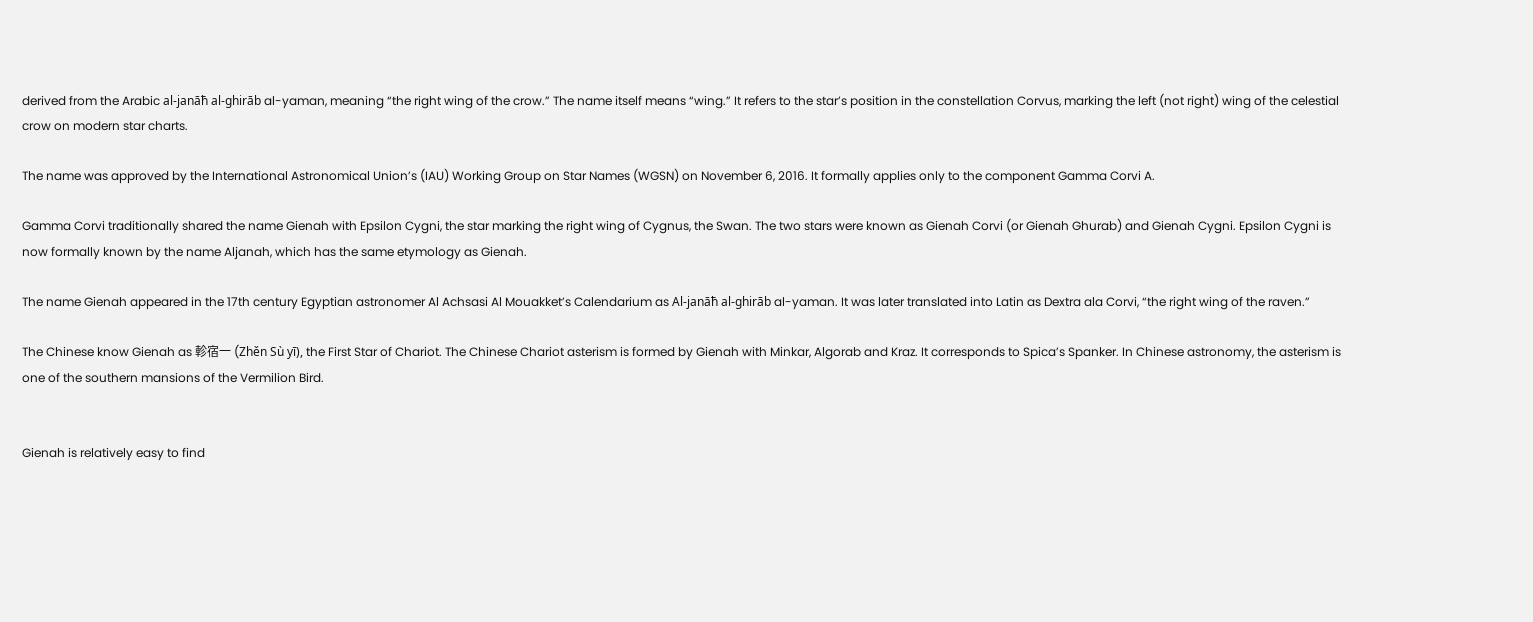derived from the Arabic al-janāħ al-ghirāb al-yaman, meaning “the right wing of the crow.” The name itself means “wing.” It refers to the star’s position in the constellation Corvus, marking the left (not right) wing of the celestial crow on modern star charts.

The name was approved by the International Astronomical Union’s (IAU) Working Group on Star Names (WGSN) on November 6, 2016. It formally applies only to the component Gamma Corvi A.

Gamma Corvi traditionally shared the name Gienah with Epsilon Cygni, the star marking the right wing of Cygnus, the Swan. The two stars were known as Gienah Corvi (or Gienah Ghurab) and Gienah Cygni. Epsilon Cygni is now formally known by the name Aljanah, which has the same etymology as Gienah.

The name Gienah appeared in the 17th century Egyptian astronomer Al Achsasi Al Mouakket’s Calendarium as Al-janāħ al-ghirāb al-yaman. It was later translated into Latin as Dextra ala Corvi, “the right wing of the raven.”

The Chinese know Gienah as 軫宿一 (Zhěn Sù yī), the First Star of Chariot. The Chinese Chariot asterism is formed by Gienah with Minkar, Algorab and Kraz. It corresponds to Spica’s Spanker. In Chinese astronomy, the asterism is one of the southern mansions of the Vermilion Bird.


Gienah is relatively easy to find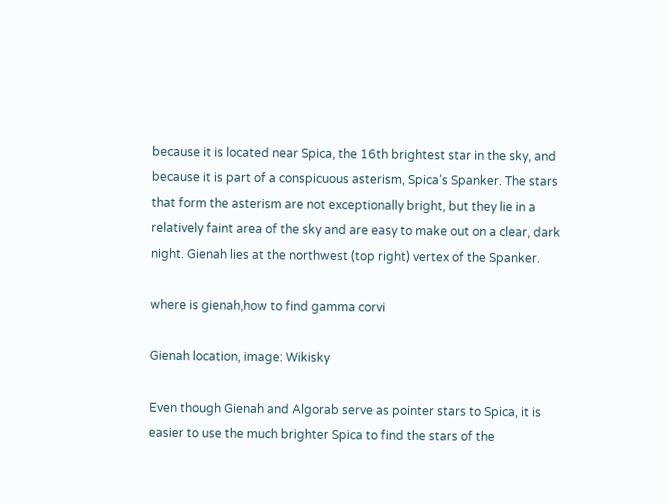because it is located near Spica, the 16th brightest star in the sky, and because it is part of a conspicuous asterism, Spica’s Spanker. The stars that form the asterism are not exceptionally bright, but they lie in a relatively faint area of the sky and are easy to make out on a clear, dark night. Gienah lies at the northwest (top right) vertex of the Spanker.

where is gienah,how to find gamma corvi

Gienah location, image: Wikisky

Even though Gienah and Algorab serve as pointer stars to Spica, it is easier to use the much brighter Spica to find the stars of the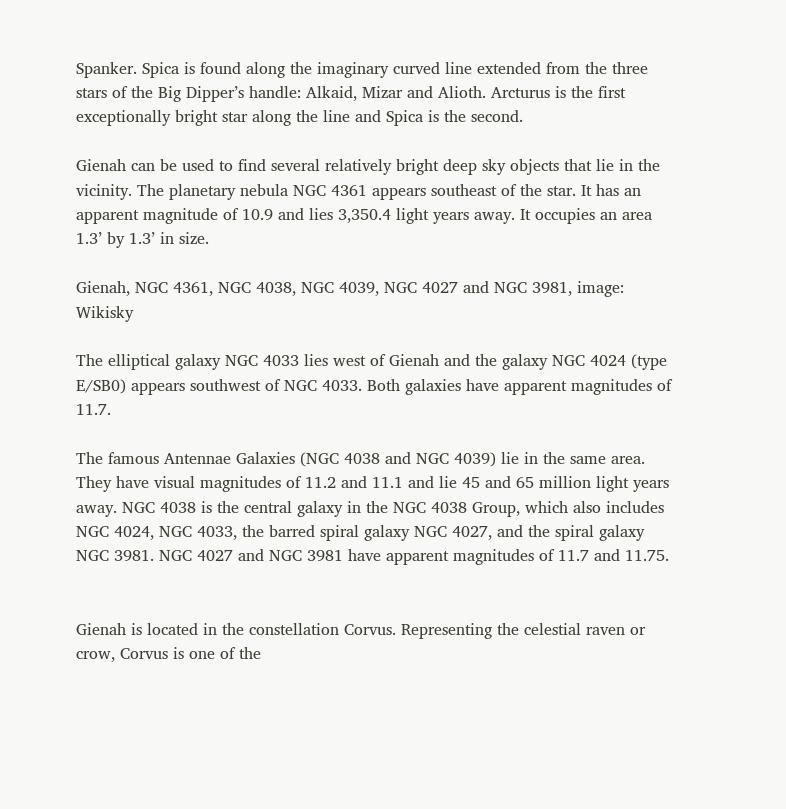Spanker. Spica is found along the imaginary curved line extended from the three stars of the Big Dipper’s handle: Alkaid, Mizar and Alioth. Arcturus is the first exceptionally bright star along the line and Spica is the second.

Gienah can be used to find several relatively bright deep sky objects that lie in the vicinity. The planetary nebula NGC 4361 appears southeast of the star. It has an apparent magnitude of 10.9 and lies 3,350.4 light years away. It occupies an area 1.3’ by 1.3’ in size.

Gienah, NGC 4361, NGC 4038, NGC 4039, NGC 4027 and NGC 3981, image: Wikisky

The elliptical galaxy NGC 4033 lies west of Gienah and the galaxy NGC 4024 (type E/SB0) appears southwest of NGC 4033. Both galaxies have apparent magnitudes of 11.7.

The famous Antennae Galaxies (NGC 4038 and NGC 4039) lie in the same area. They have visual magnitudes of 11.2 and 11.1 and lie 45 and 65 million light years away. NGC 4038 is the central galaxy in the NGC 4038 Group, which also includes NGC 4024, NGC 4033, the barred spiral galaxy NGC 4027, and the spiral galaxy NGC 3981. NGC 4027 and NGC 3981 have apparent magnitudes of 11.7 and 11.75.


Gienah is located in the constellation Corvus. Representing the celestial raven or crow, Corvus is one of the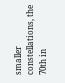smaller constellations, the 70th in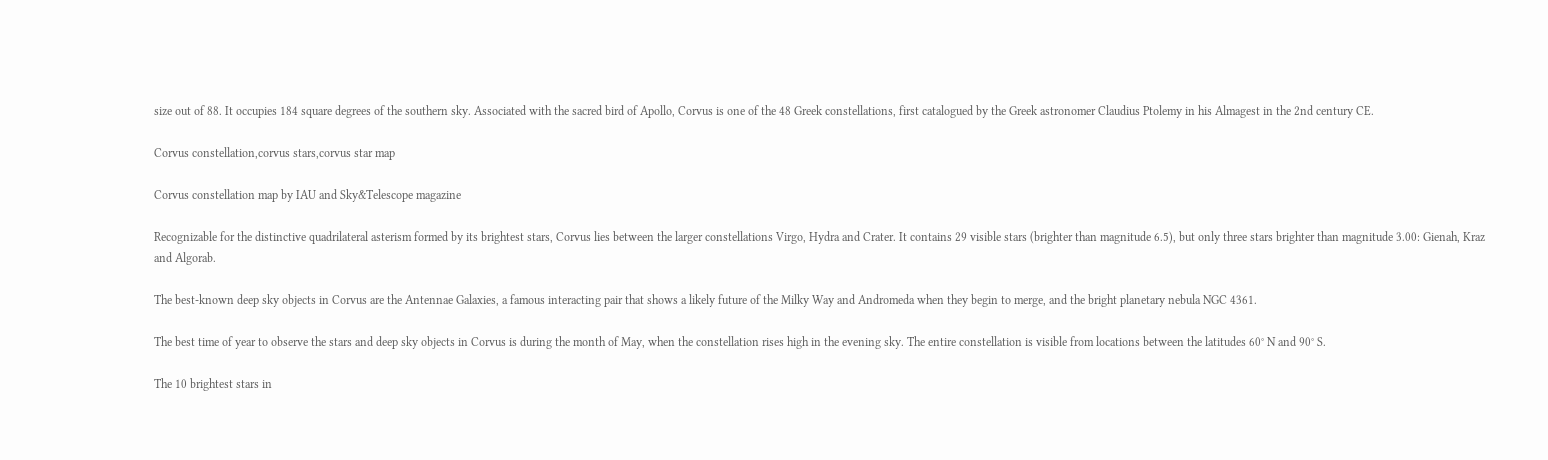size out of 88. It occupies 184 square degrees of the southern sky. Associated with the sacred bird of Apollo, Corvus is one of the 48 Greek constellations, first catalogued by the Greek astronomer Claudius Ptolemy in his Almagest in the 2nd century CE.

Corvus constellation,corvus stars,corvus star map

Corvus constellation map by IAU and Sky&Telescope magazine

Recognizable for the distinctive quadrilateral asterism formed by its brightest stars, Corvus lies between the larger constellations Virgo, Hydra and Crater. It contains 29 visible stars (brighter than magnitude 6.5), but only three stars brighter than magnitude 3.00: Gienah, Kraz and Algorab.

The best-known deep sky objects in Corvus are the Antennae Galaxies, a famous interacting pair that shows a likely future of the Milky Way and Andromeda when they begin to merge, and the bright planetary nebula NGC 4361.

The best time of year to observe the stars and deep sky objects in Corvus is during the month of May, when the constellation rises high in the evening sky. The entire constellation is visible from locations between the latitudes 60° N and 90° S.

The 10 brightest stars in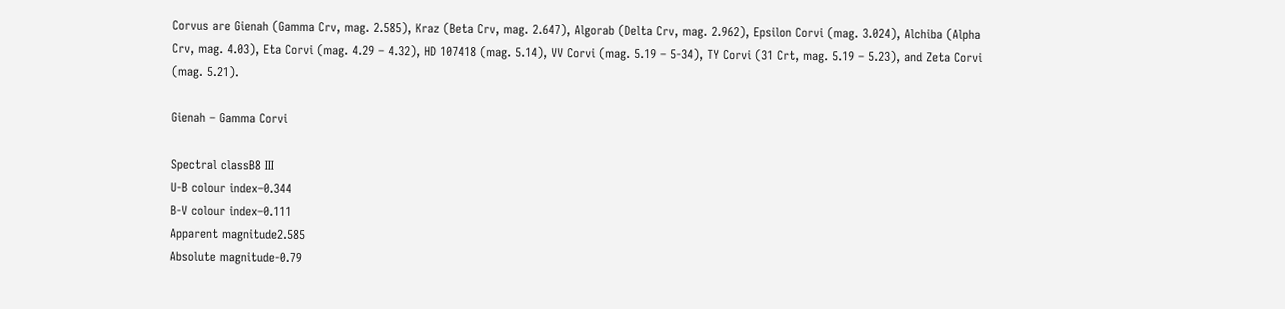Corvus are Gienah (Gamma Crv, mag. 2.585), Kraz (Beta Crv, mag. 2.647), Algorab (Delta Crv, mag. 2.962), Epsilon Corvi (mag. 3.024), Alchiba (Alpha Crv, mag. 4.03), Eta Corvi (mag. 4.29 – 4.32), HD 107418 (mag. 5.14), VV Corvi (mag. 5.19 – 5-34), TY Corvi (31 Crt, mag. 5.19 – 5.23), and Zeta Corvi (mag. 5.21).

Gienah – Gamma Corvi

Spectral classB8 III
U-B colour index–0.344
B-V colour index–0.111
Apparent magnitude2.585
Absolute magnitude-0.79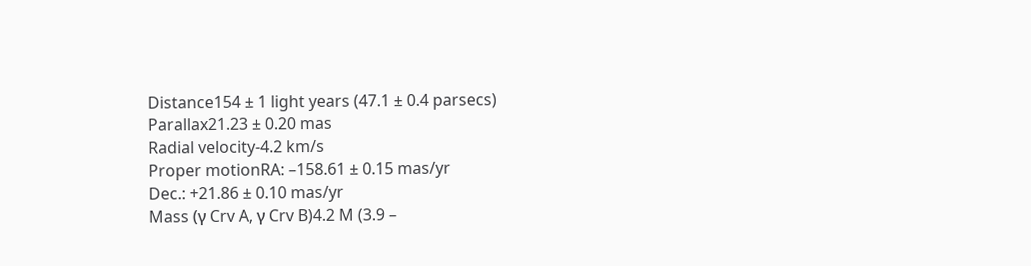Distance154 ± 1 light years (47.1 ± 0.4 parsecs)
Parallax21.23 ± 0.20 mas
Radial velocity-4.2 km/s
Proper motionRA: –158.61 ± 0.15 mas/yr
Dec.: +21.86 ± 0.10 mas/yr
Mass (γ Crv A, γ Crv B)4.2 M (3.9 –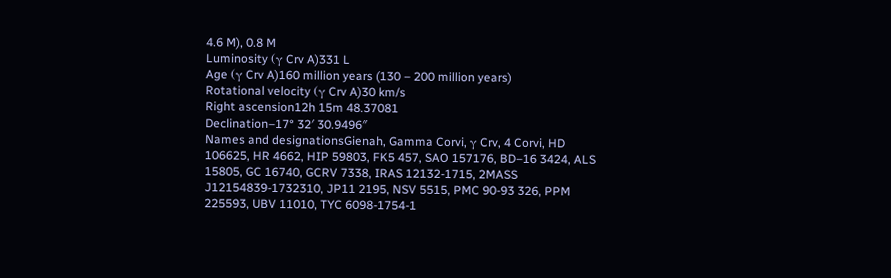4.6 M), 0.8 M
Luminosity (γ Crv A)331 L
Age (γ Crv A)160 million years (130 – 200 million years)
Rotational velocity (γ Crv A)30 km/s
Right ascension12h 15m 48.37081
Declination–17° 32′ 30.9496″
Names and designationsGienah, Gamma Corvi, γ Crv, 4 Corvi, HD 106625, HR 4662, HIP 59803, FK5 457, SAO 157176, BD–16 3424, ALS 15805, GC 16740, GCRV 7338, IRAS 12132-1715, 2MASS J12154839-1732310, JP11 2195, NSV 5515, PMC 90-93 326, PPM 225593, UBV 11010, TYC 6098-1754-1